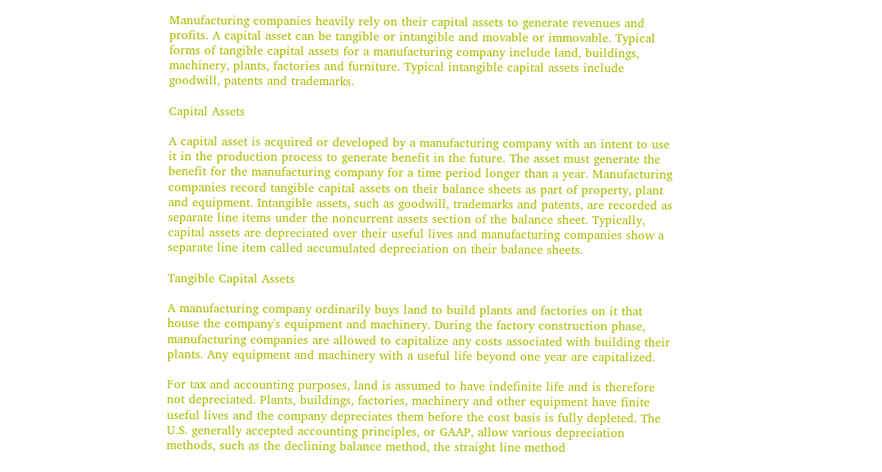Manufacturing companies heavily rely on their capital assets to generate revenues and profits. A capital asset can be tangible or intangible and movable or immovable. Typical forms of tangible capital assets for a manufacturing company include land, buildings, machinery, plants, factories and furniture. Typical intangible capital assets include goodwill, patents and trademarks.

Capital Assets

A capital asset is acquired or developed by a manufacturing company with an intent to use it in the production process to generate benefit in the future. The asset must generate the benefit for the manufacturing company for a time period longer than a year. Manufacturing companies record tangible capital assets on their balance sheets as part of property, plant and equipment. Intangible assets, such as goodwill, trademarks and patents, are recorded as separate line items under the noncurrent assets section of the balance sheet. Typically, capital assets are depreciated over their useful lives and manufacturing companies show a separate line item called accumulated depreciation on their balance sheets.

Tangible Capital Assets

A manufacturing company ordinarily buys land to build plants and factories on it that house the company's equipment and machinery. During the factory construction phase, manufacturing companies are allowed to capitalize any costs associated with building their plants. Any equipment and machinery with a useful life beyond one year are capitalized.

For tax and accounting purposes, land is assumed to have indefinite life and is therefore not depreciated. Plants, buildings, factories, machinery and other equipment have finite useful lives and the company depreciates them before the cost basis is fully depleted. The U.S. generally accepted accounting principles, or GAAP, allow various depreciation methods, such as the declining balance method, the straight line method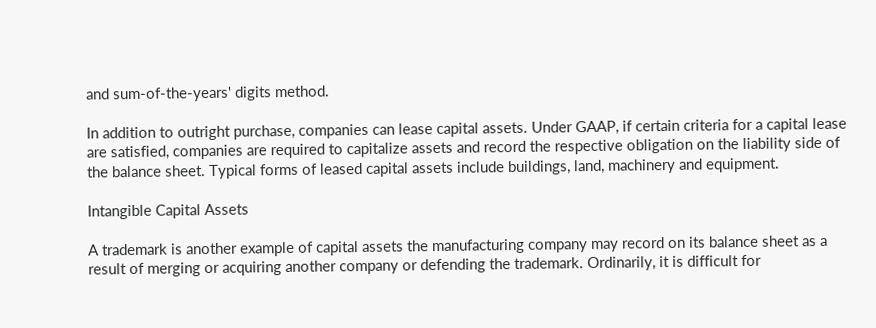and sum-of-the-years' digits method.

In addition to outright purchase, companies can lease capital assets. Under GAAP, if certain criteria for a capital lease are satisfied, companies are required to capitalize assets and record the respective obligation on the liability side of the balance sheet. Typical forms of leased capital assets include buildings, land, machinery and equipment.

Intangible Capital Assets

A trademark is another example of capital assets the manufacturing company may record on its balance sheet as a result of merging or acquiring another company or defending the trademark. Ordinarily, it is difficult for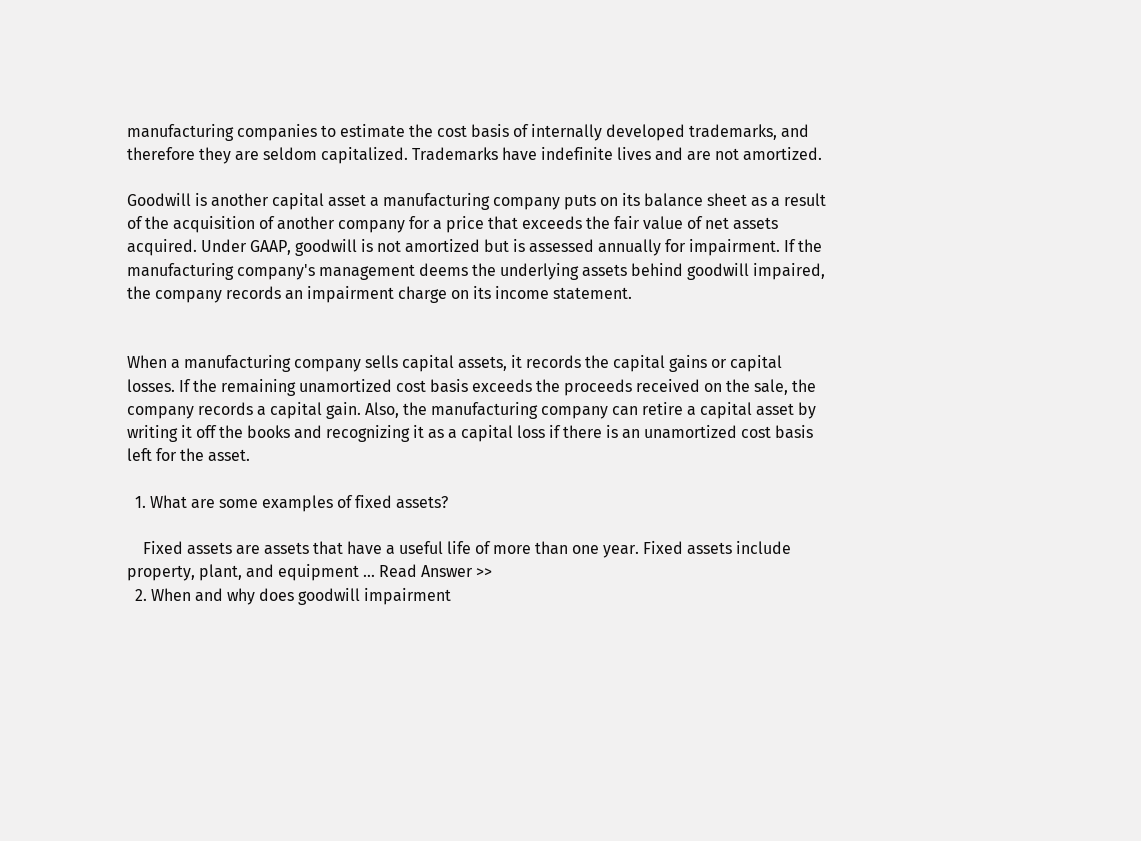manufacturing companies to estimate the cost basis of internally developed trademarks, and therefore they are seldom capitalized. Trademarks have indefinite lives and are not amortized.

Goodwill is another capital asset a manufacturing company puts on its balance sheet as a result of the acquisition of another company for a price that exceeds the fair value of net assets acquired. Under GAAP, goodwill is not amortized but is assessed annually for impairment. If the manufacturing company's management deems the underlying assets behind goodwill impaired, the company records an impairment charge on its income statement.


When a manufacturing company sells capital assets, it records the capital gains or capital losses. If the remaining unamortized cost basis exceeds the proceeds received on the sale, the company records a capital gain. Also, the manufacturing company can retire a capital asset by writing it off the books and recognizing it as a capital loss if there is an unamortized cost basis left for the asset.

  1. What are some examples of fixed assets?

    Fixed assets are assets that have a useful life of more than one year. Fixed assets include property, plant, and equipment ... Read Answer >>
  2. When and why does goodwill impairment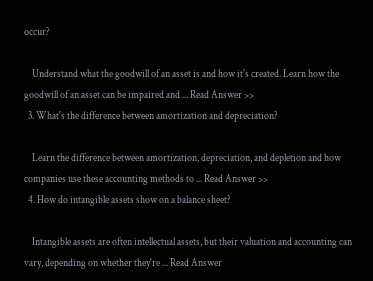occur?

    Understand what the goodwill of an asset is and how it's created. Learn how the goodwill of an asset can be impaired and ... Read Answer >>
  3. What's the difference between amortization and depreciation?

    Learn the difference between amortization, depreciation, and depletion and how companies use these accounting methods to ... Read Answer >>
  4. How do intangible assets show on a balance sheet?

    Intangible assets are often intellectual assets, but their valuation and accounting can vary, depending on whether they're ... Read Answer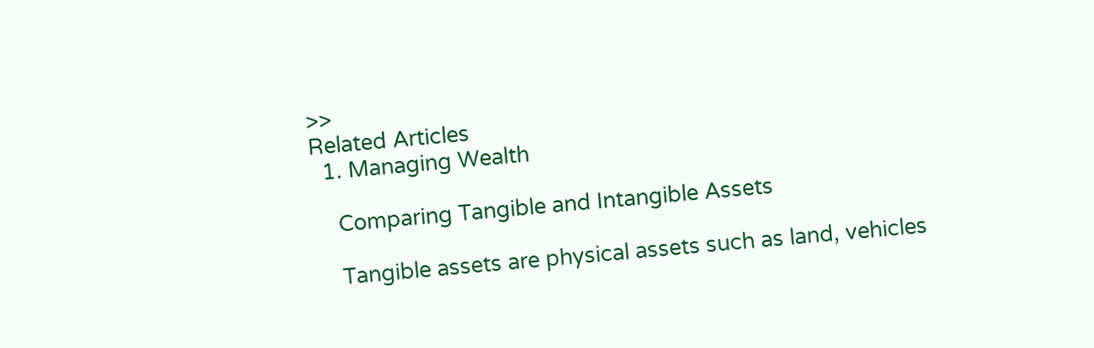>>
Related Articles
  1. Managing Wealth

    Comparing Tangible and Intangible Assets

    Tangible assets are physical assets such as land, vehicles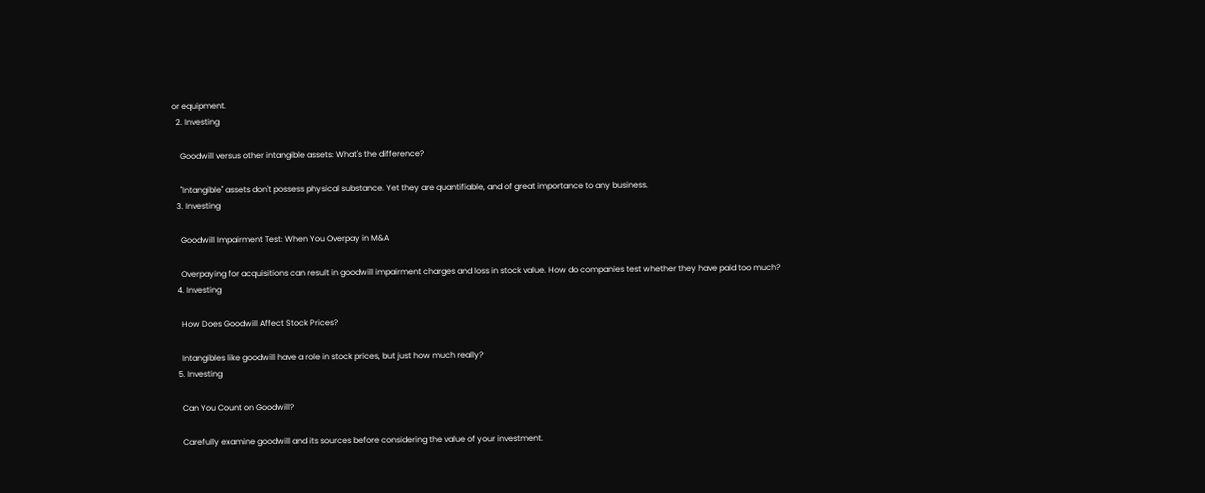or equipment.
  2. Investing

    Goodwill versus other intangible assets: What's the difference?

    "Intangible" assets don't possess physical substance. Yet they are quantifiable, and of great importance to any business.
  3. Investing

    Goodwill Impairment Test: When You Overpay in M&A

    Overpaying for acquisitions can result in goodwill impairment charges and loss in stock value. How do companies test whether they have paid too much?
  4. Investing

    How Does Goodwill Affect Stock Prices?

    Intangibles like goodwill have a role in stock prices, but just how much really?
  5. Investing

    Can You Count on Goodwill?

    Carefully examine goodwill and its sources before considering the value of your investment.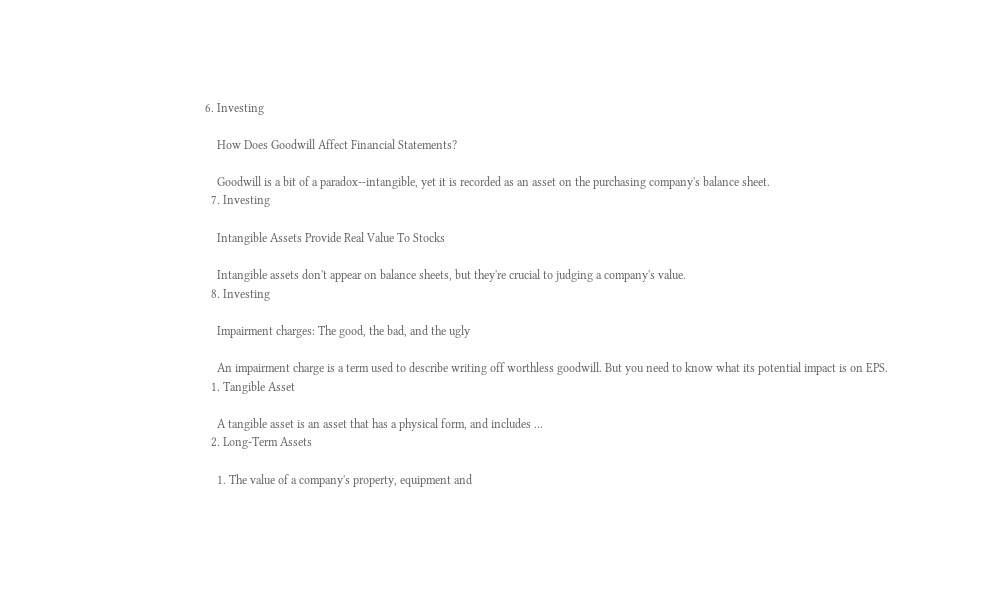6. Investing

    How Does Goodwill Affect Financial Statements?

    Goodwill is a bit of a paradox--intangible, yet it is recorded as an asset on the purchasing company's balance sheet.
  7. Investing

    Intangible Assets Provide Real Value To Stocks

    Intangible assets don't appear on balance sheets, but they're crucial to judging a company's value.
  8. Investing

    Impairment charges: The good, the bad, and the ugly

    An impairment charge is a term used to describe writing off worthless goodwill. But you need to know what its potential impact is on EPS.
  1. Tangible Asset

    A tangible asset is an asset that has a physical form, and includes ...
  2. Long-Term Assets

    1. The value of a company's property, equipment and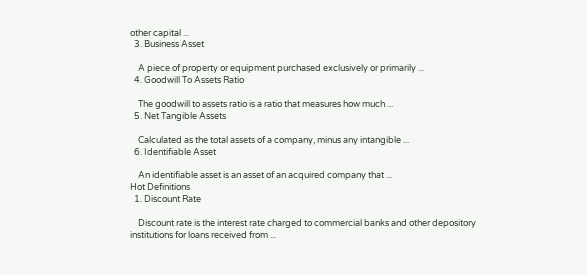other capital ...
  3. Business Asset

    A piece of property or equipment purchased exclusively or primarily ...
  4. Goodwill To Assets Ratio

    The goodwill to assets ratio is a ratio that measures how much ...
  5. Net Tangible Assets

    Calculated as the total assets of a company, minus any intangible ...
  6. Identifiable Asset

    An identifiable asset is an asset of an acquired company that ...
Hot Definitions
  1. Discount Rate

    Discount rate is the interest rate charged to commercial banks and other depository institutions for loans received from ...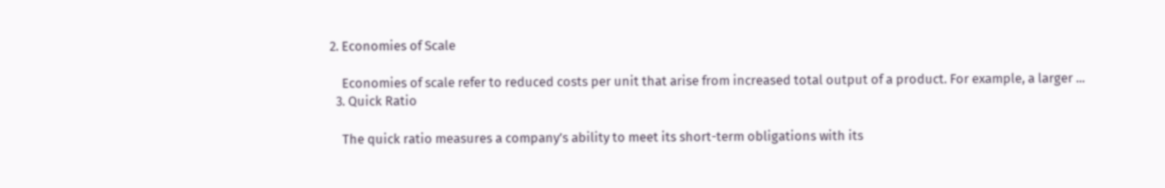2. Economies of Scale

    Economies of scale refer to reduced costs per unit that arise from increased total output of a product. For example, a larger ...
  3. Quick Ratio

    The quick ratio measures a company’s ability to meet its short-term obligations with its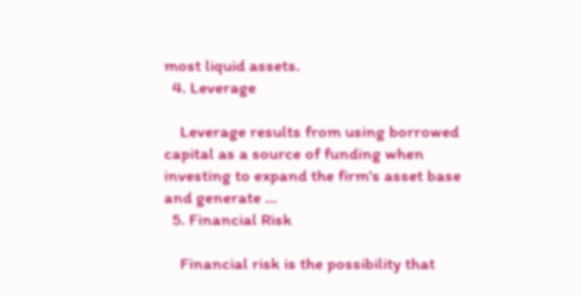most liquid assets.
  4. Leverage

    Leverage results from using borrowed capital as a source of funding when investing to expand the firm's asset base and generate ...
  5. Financial Risk

    Financial risk is the possibility that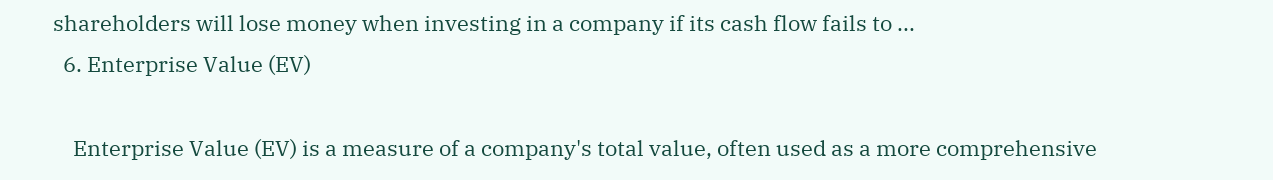shareholders will lose money when investing in a company if its cash flow fails to ...
  6. Enterprise Value (EV)

    Enterprise Value (EV) is a measure of a company's total value, often used as a more comprehensive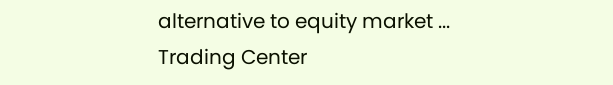alternative to equity market ...
Trading Center